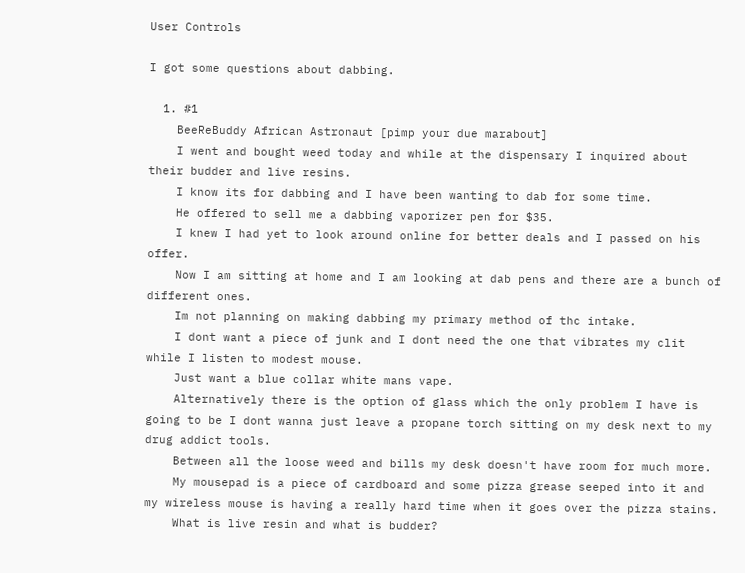User Controls

I got some questions about dabbing.

  1. #1
    BeeReBuddy African Astronaut [pimp your due marabout]
    I went and bought weed today and while at the dispensary I inquired about their budder and live resins.
    I know its for dabbing and I have been wanting to dab for some time.
    He offered to sell me a dabbing vaporizer pen for $35.
    I knew I had yet to look around online for better deals and I passed on his offer.
    Now I am sitting at home and I am looking at dab pens and there are a bunch of different ones.
    Im not planning on making dabbing my primary method of thc intake.
    I dont want a piece of junk and I dont need the one that vibrates my clit while I listen to modest mouse.
    Just want a blue collar white mans vape.
    Alternatively there is the option of glass which the only problem I have is going to be I dont wanna just leave a propane torch sitting on my desk next to my drug addict tools.
    Between all the loose weed and bills my desk doesn't have room for much more.
    My mousepad is a piece of cardboard and some pizza grease seeped into it and my wireless mouse is having a really hard time when it goes over the pizza stains.
    What is live resin and what is budder?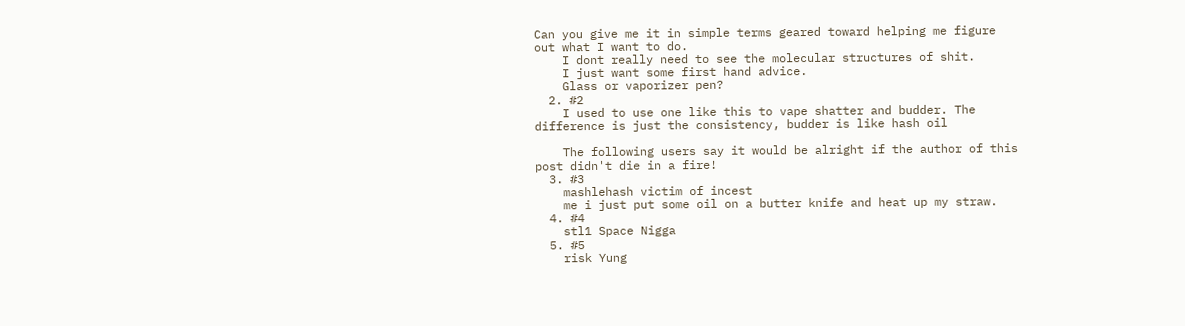Can you give me it in simple terms geared toward helping me figure out what I want to do.
    I dont really need to see the molecular structures of shit.
    I just want some first hand advice.
    Glass or vaporizer pen?
  2. #2
    I used to use one like this to vape shatter and budder. The difference is just the consistency, budder is like hash oil

    The following users say it would be alright if the author of this post didn't die in a fire!
  3. #3
    mashlehash victim of incest
    me i just put some oil on a butter knife and heat up my straw.
  4. #4
    stl1 Space Nigga
  5. #5
    risk Yung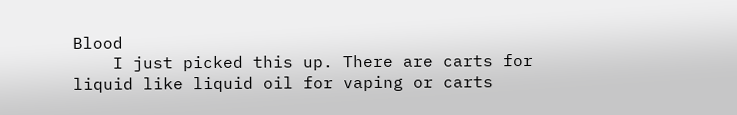Blood
    I just picked this up. There are carts for liquid like liquid oil for vaping or carts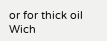or for thick oil Wich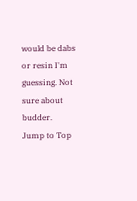would be dabs or resin I'm guessing. Not sure about budder.
Jump to Top